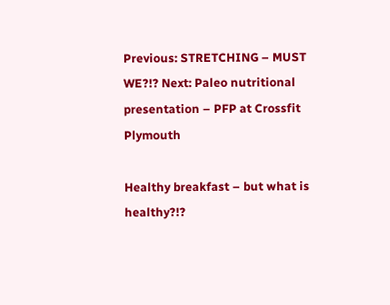Previous: STRETCHING – MUST WE?!? Next: Paleo nutritional presentation – PFP at Crossfit Plymouth

Healthy breakfast – but what is healthy?!?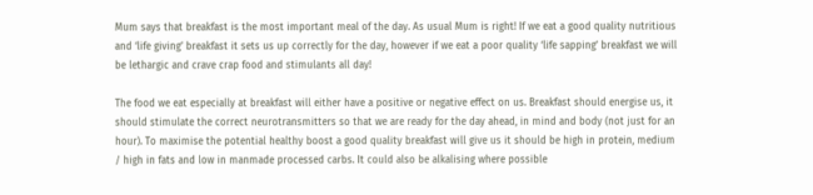Mum says that breakfast is the most important meal of the day. As usual Mum is right! If we eat a good quality nutritious and ‘life giving’ breakfast it sets us up correctly for the day, however if we eat a poor quality ‘life sapping’ breakfast we will be lethargic and crave crap food and stimulants all day!

The food we eat especially at breakfast will either have a positive or negative effect on us. Breakfast should energise us, it should stimulate the correct neurotransmitters so that we are ready for the day ahead, in mind and body (not just for an hour). To maximise the potential healthy boost a good quality breakfast will give us it should be high in protein, medium / high in fats and low in manmade processed carbs. It could also be alkalising where possible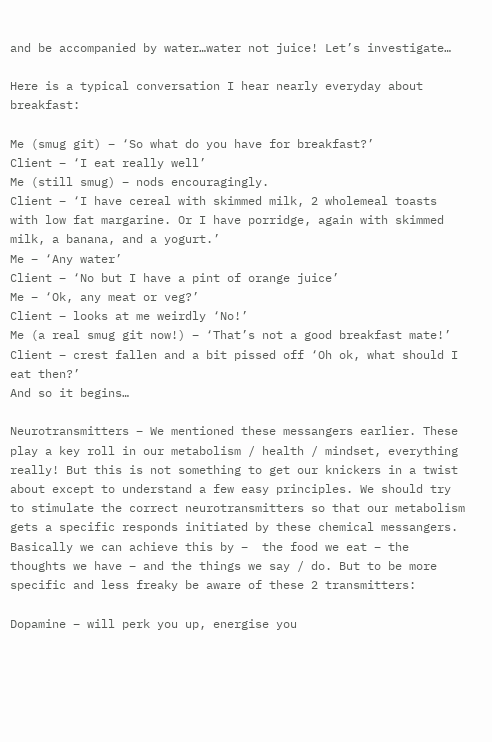and be accompanied by water…water not juice! Let’s investigate…

Here is a typical conversation I hear nearly everyday about breakfast:

Me (smug git) – ‘So what do you have for breakfast?’
Client – ‘I eat really well’
Me (still smug) – nods encouragingly.
Client – ‘I have cereal with skimmed milk, 2 wholemeal toasts with low fat margarine. Or I have porridge, again with skimmed milk, a banana, and a yogurt.’
Me – ‘Any water’
Client – ‘No but I have a pint of orange juice’
Me – ‘Ok, any meat or veg?’
Client – looks at me weirdly ‘No!’
Me (a real smug git now!) – ‘That’s not a good breakfast mate!’
Client – crest fallen and a bit pissed off ‘Oh ok, what should I eat then?’
And so it begins…

Neurotransmitters – We mentioned these messangers earlier. These play a key roll in our metabolism / health / mindset, everything really! But this is not something to get our knickers in a twist about except to understand a few easy principles. We should try to stimulate the correct neurotransmitters so that our metabolism gets a specific responds initiated by these chemical messangers. Basically we can achieve this by –  the food we eat – the thoughts we have – and the things we say / do. But to be more specific and less freaky be aware of these 2 transmitters:

Dopamine – will perk you up, energise you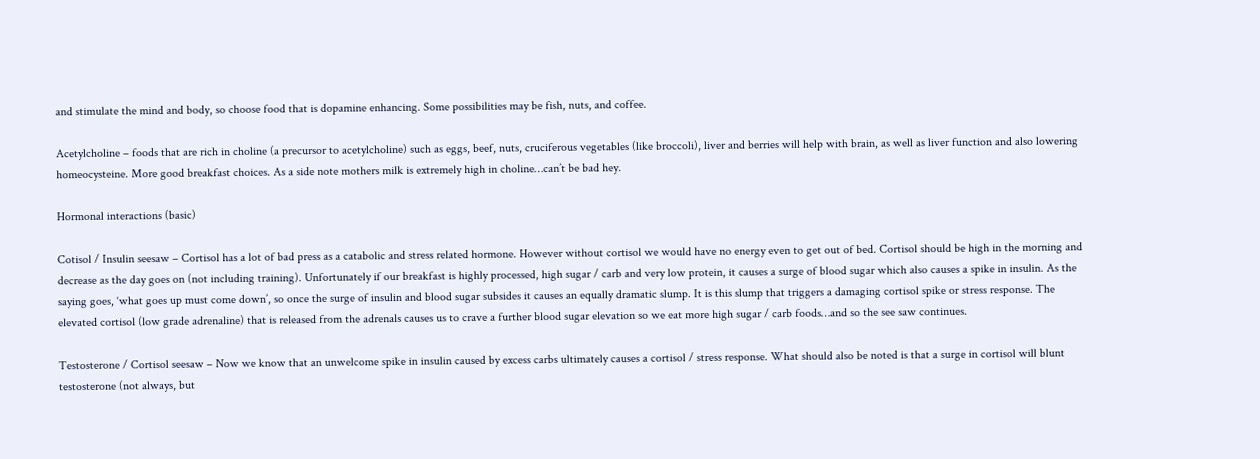and stimulate the mind and body, so choose food that is dopamine enhancing. Some possibilities may be fish, nuts, and coffee.

Acetylcholine – foods that are rich in choline (a precursor to acetylcholine) such as eggs, beef, nuts, cruciferous vegetables (like broccoli), liver and berries will help with brain, as well as liver function and also lowering homeocysteine. More good breakfast choices. As a side note mothers milk is extremely high in choline…can’t be bad hey.

Hormonal interactions (basic)

Cotisol / Insulin seesaw – Cortisol has a lot of bad press as a catabolic and stress related hormone. However without cortisol we would have no energy even to get out of bed. Cortisol should be high in the morning and decrease as the day goes on (not including training). Unfortunately if our breakfast is highly processed, high sugar / carb and very low protein, it causes a surge of blood sugar which also causes a spike in insulin. As the saying goes, ‘what goes up must come down’, so once the surge of insulin and blood sugar subsides it causes an equally dramatic slump. It is this slump that triggers a damaging cortisol spike or stress response. The elevated cortisol (low grade adrenaline) that is released from the adrenals causes us to crave a further blood sugar elevation so we eat more high sugar / carb foods…and so the see saw continues.

Testosterone / Cortisol seesaw – Now we know that an unwelcome spike in insulin caused by excess carbs ultimately causes a cortisol / stress response. What should also be noted is that a surge in cortisol will blunt testosterone (not always, but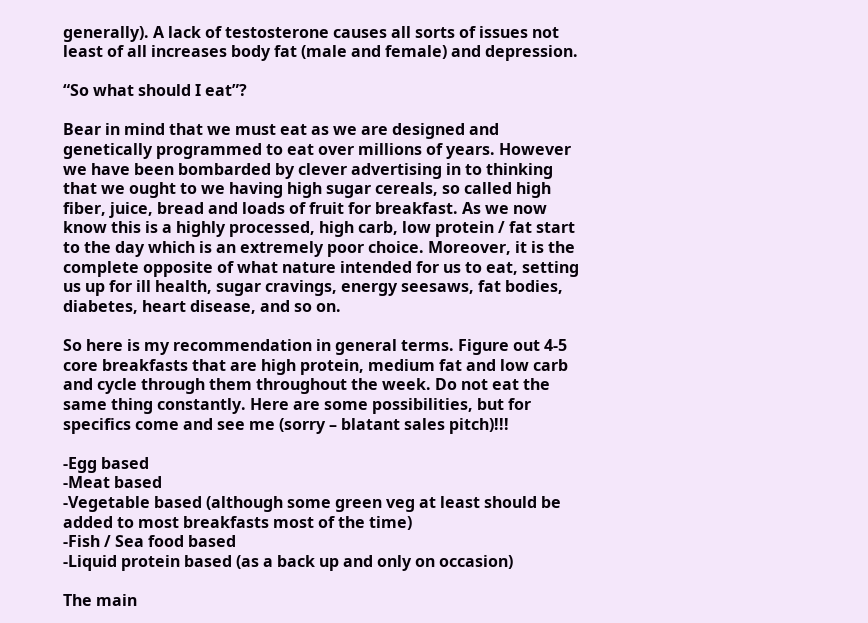generally). A lack of testosterone causes all sorts of issues not least of all increases body fat (male and female) and depression.

“So what should I eat”?

Bear in mind that we must eat as we are designed and genetically programmed to eat over millions of years. However we have been bombarded by clever advertising in to thinking that we ought to we having high sugar cereals, so called high fiber, juice, bread and loads of fruit for breakfast. As we now know this is a highly processed, high carb, low protein / fat start to the day which is an extremely poor choice. Moreover, it is the complete opposite of what nature intended for us to eat, setting us up for ill health, sugar cravings, energy seesaws, fat bodies, diabetes, heart disease, and so on.

So here is my recommendation in general terms. Figure out 4-5 core breakfasts that are high protein, medium fat and low carb and cycle through them throughout the week. Do not eat the same thing constantly. Here are some possibilities, but for specifics come and see me (sorry – blatant sales pitch)!!!

-Egg based
-Meat based
-Vegetable based (although some green veg at least should be added to most breakfasts most of the time)
-Fish / Sea food based
-Liquid protein based (as a back up and only on occasion)

The main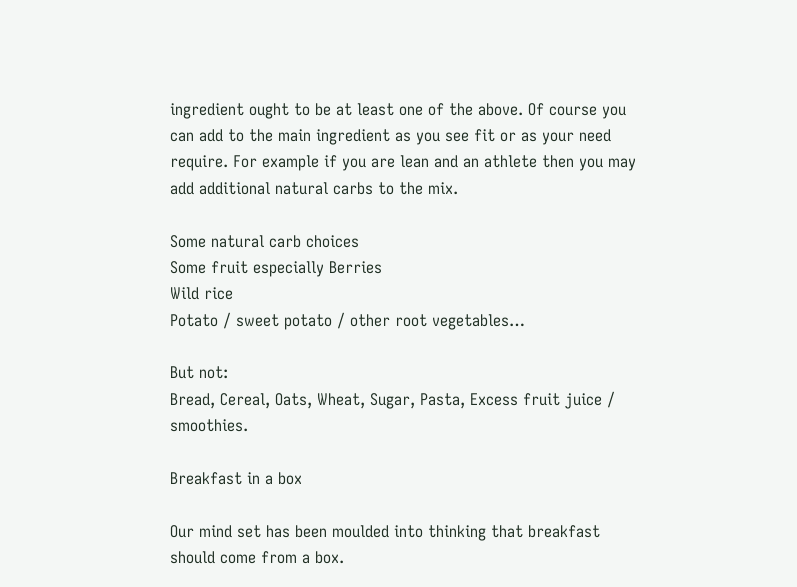ingredient ought to be at least one of the above. Of course you can add to the main ingredient as you see fit or as your need require. For example if you are lean and an athlete then you may add additional natural carbs to the mix.

Some natural carb choices
Some fruit especially Berries
Wild rice
Potato / sweet potato / other root vegetables…

But not:
Bread, Cereal, Oats, Wheat, Sugar, Pasta, Excess fruit juice / smoothies.

Breakfast in a box

Our mind set has been moulded into thinking that breakfast should come from a box.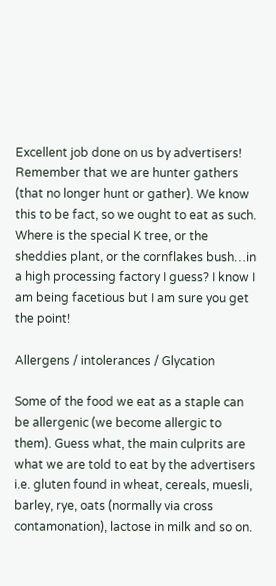Excellent job done on us by advertisers! Remember that we are hunter gathers (that no longer hunt or gather). We know this to be fact, so we ought to eat as such. Where is the special K tree, or the sheddies plant, or the cornflakes bush…in a high processing factory I guess? I know I am being facetious but I am sure you get the point!

Allergens / intolerances / Glycation

Some of the food we eat as a staple can be allergenic (we become allergic to them). Guess what, the main culprits are what we are told to eat by the advertisers i.e. gluten found in wheat, cereals, muesli, barley, rye, oats (normally via cross contamonation), lactose in milk and so on.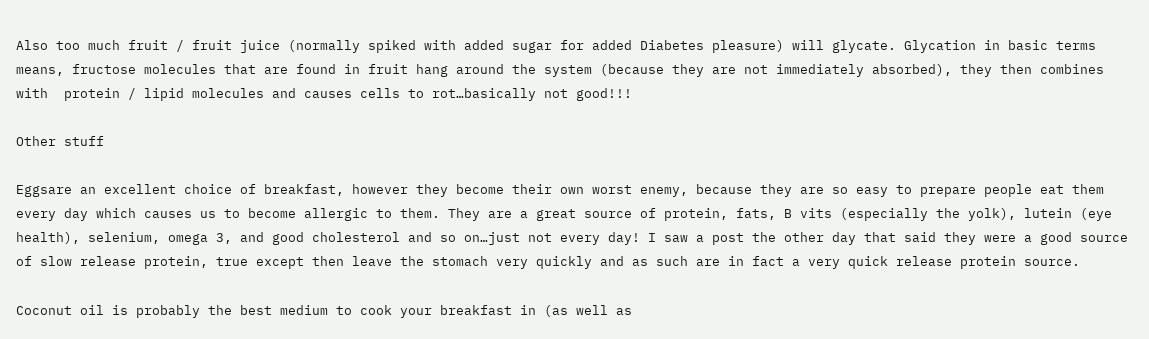Also too much fruit / fruit juice (normally spiked with added sugar for added Diabetes pleasure) will glycate. Glycation in basic terms means, fructose molecules that are found in fruit hang around the system (because they are not immediately absorbed), they then combines with  protein / lipid molecules and causes cells to rot…basically not good!!!

Other stuff

Eggsare an excellent choice of breakfast, however they become their own worst enemy, because they are so easy to prepare people eat them every day which causes us to become allergic to them. They are a great source of protein, fats, B vits (especially the yolk), lutein (eye health), selenium, omega 3, and good cholesterol and so on…just not every day! I saw a post the other day that said they were a good source of slow release protein, true except then leave the stomach very quickly and as such are in fact a very quick release protein source.

Coconut oil is probably the best medium to cook your breakfast in (as well as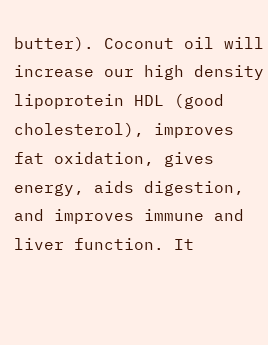butter). Coconut oil will increase our high density lipoprotein HDL (good cholesterol), improves fat oxidation, gives energy, aids digestion, and improves immune and liver function. It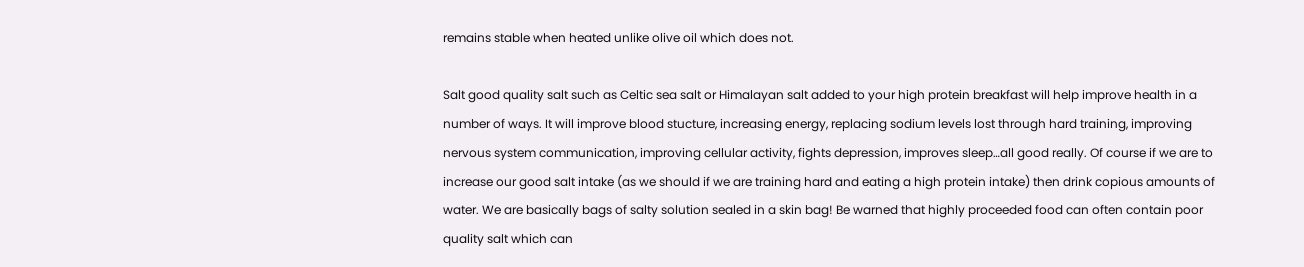remains stable when heated unlike olive oil which does not.

Salt good quality salt such as Celtic sea salt or Himalayan salt added to your high protein breakfast will help improve health in a number of ways. It will improve blood stucture, increasing energy, replacing sodium levels lost through hard training, improving nervous system communication, improving cellular activity, fights depression, improves sleep…all good really. Of course if we are to increase our good salt intake (as we should if we are training hard and eating a high protein intake) then drink copious amounts of water. We are basically bags of salty solution sealed in a skin bag! Be warned that highly proceeded food can often contain poor quality salt which can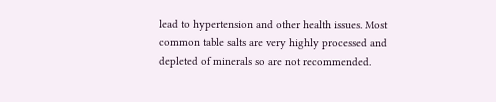lead to hypertension and other health issues. Most common table salts are very highly processed and depleted of minerals so are not recommended.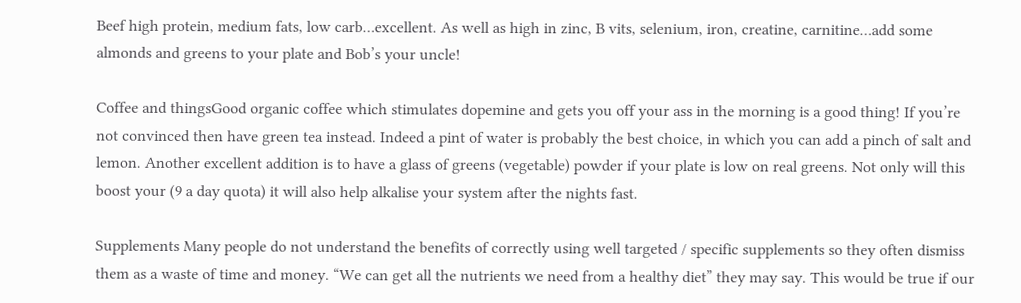Beef high protein, medium fats, low carb…excellent. As well as high in zinc, B vits, selenium, iron, creatine, carnitine…add some almonds and greens to your plate and Bob’s your uncle!

Coffee and thingsGood organic coffee which stimulates dopemine and gets you off your ass in the morning is a good thing! If you’re not convinced then have green tea instead. Indeed a pint of water is probably the best choice, in which you can add a pinch of salt and lemon. Another excellent addition is to have a glass of greens (vegetable) powder if your plate is low on real greens. Not only will this boost your (9 a day quota) it will also help alkalise your system after the nights fast.

Supplements Many people do not understand the benefits of correctly using well targeted / specific supplements so they often dismiss them as a waste of time and money. “We can get all the nutrients we need from a healthy diet” they may say. This would be true if our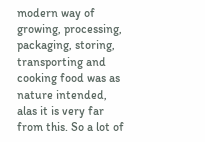modern way of growing, processing, packaging, storing, transporting and cooking food was as nature intended, alas it is very far from this. So a lot of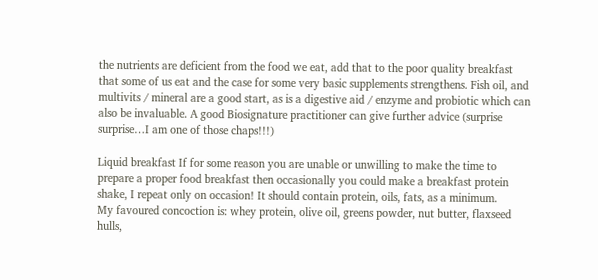the nutrients are deficient from the food we eat, add that to the poor quality breakfast that some of us eat and the case for some very basic supplements strengthens. Fish oil, and multivits / mineral are a good start, as is a digestive aid / enzyme and probiotic which can also be invaluable. A good Biosignature practitioner can give further advice (surprise surprise…I am one of those chaps!!!)

Liquid breakfast If for some reason you are unable or unwilling to make the time to prepare a proper food breakfast then occasionally you could make a breakfast protein shake, I repeat only on occasion! It should contain protein, oils, fats, as a minimum.
My favoured concoction is: whey protein, olive oil, greens powder, nut butter, flaxseed hulls,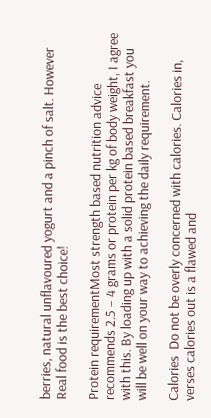berries, natural unflavoured yogurt and a pinch of salt. However Real food is the best choice!

Protein requirementMost strength based nutrition advice recommends 2.5 – 4 grams or protein per kg of body weight, I agree with this. By loading up with a solid protein based breakfast you will be well on your way to achieving the daily requirement.

Calories  Do not be overly concerned with calories. Calories in, verses calories out is a flawed and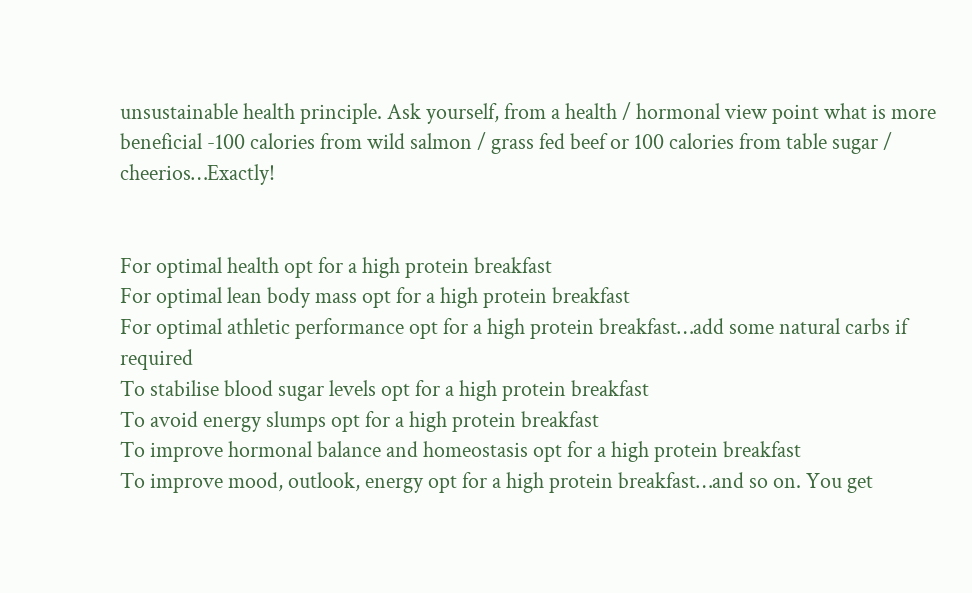unsustainable health principle. Ask yourself, from a health / hormonal view point what is more beneficial -100 calories from wild salmon / grass fed beef or 100 calories from table sugar / cheerios…Exactly!


For optimal health opt for a high protein breakfast
For optimal lean body mass opt for a high protein breakfast
For optimal athletic performance opt for a high protein breakfast…add some natural carbs if required
To stabilise blood sugar levels opt for a high protein breakfast
To avoid energy slumps opt for a high protein breakfast
To improve hormonal balance and homeostasis opt for a high protein breakfast
To improve mood, outlook, energy opt for a high protein breakfast…and so on. You get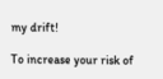my drift!

To increase your risk of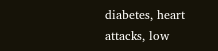diabetes, heart attacks, low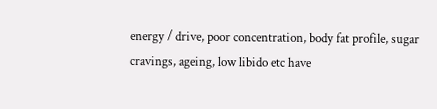energy / drive, poor concentration, body fat profile, sugar cravings, ageing, low libido etc have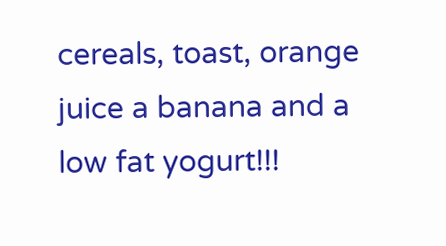cereals, toast, orange juice a banana and a low fat yogurt!!!